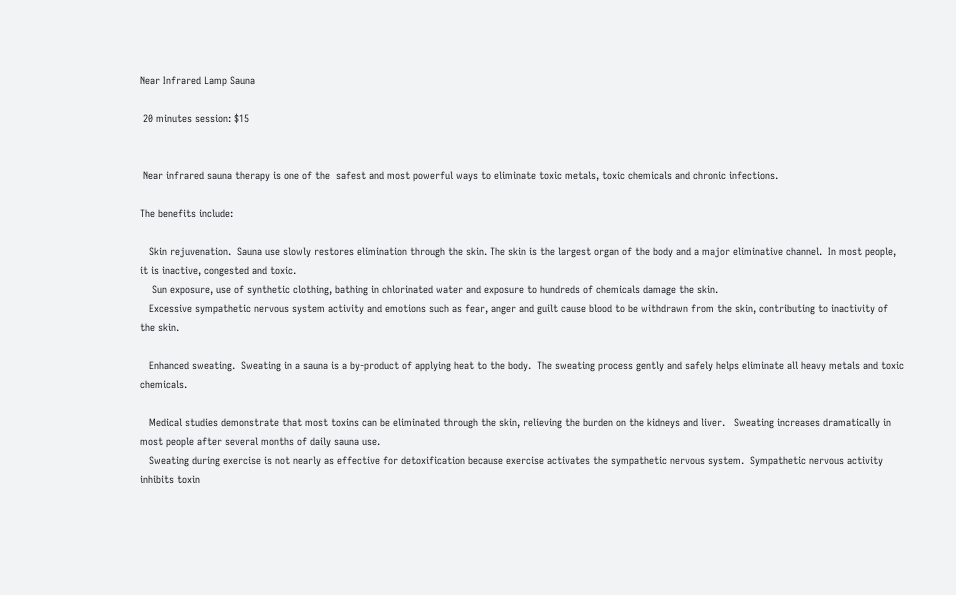Near Infrared Lamp Sauna

 20 minutes session: $15


 Near infrared sauna therapy is one of the  safest and most powerful ways to eliminate toxic metals, toxic chemicals and chronic infections.

The benefits include:

   Skin rejuvenation.  Sauna use slowly restores elimination through the skin. The skin is the largest organ of the body and a major eliminative channel.  In most people, it is inactive, congested and toxic.
    Sun exposure, use of synthetic clothing, bathing in chlorinated water and exposure to hundreds of chemicals damage the skin.
   Excessive sympathetic nervous system activity and emotions such as fear, anger and guilt cause blood to be withdrawn from the skin, contributing to inactivity of the skin.

   Enhanced sweating.  Sweating in a sauna is a by-product of applying heat to the body.  The sweating process gently and safely helps eliminate all heavy metals and toxic chemicals.

   Medical studies demonstrate that most toxins can be eliminated through the skin, relieving the burden on the kidneys and liver.   Sweating increases dramatically in most people after several months of daily sauna use.
   Sweating during exercise is not nearly as effective for detoxification because exercise activates the sympathetic nervous system.  Sympathetic nervous activity inhibits toxin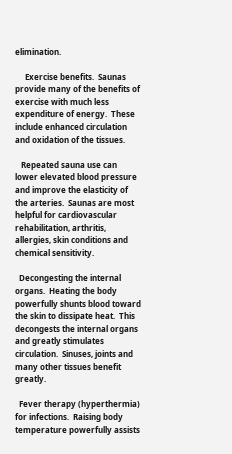elimination.

     Exercise benefits.  Saunas provide many of the benefits of exercise with much less expenditure of energy.  These include enhanced circulation and oxidation of the tissues.

   Repeated sauna use can lower elevated blood pressure and improve the elasticity of the arteries.  Saunas are most helpful for cardiovascular rehabilitation, arthritis, allergies, skin conditions and chemical sensitivity.

  Decongesting the internal organs.  Heating the body powerfully shunts blood toward the skin to dissipate heat.  This decongests the internal organs and greatly stimulates circulation.  Sinuses, joints and many other tissues benefit greatly.

  Fever therapy (hyperthermia) for infections.  Raising body temperature powerfully assists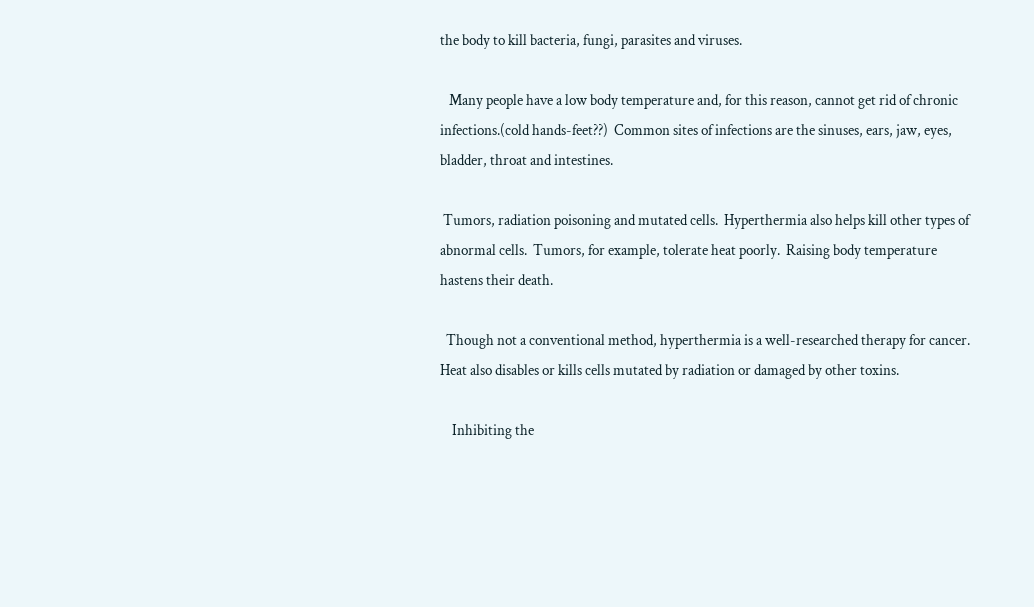the body to kill bacteria, fungi, parasites and viruses.

   Many people have a low body temperature and, for this reason, cannot get rid of chronic infections.(cold hands-feet??)  Common sites of infections are the sinuses, ears, jaw, eyes, bladder, throat and intestines.

 Tumors, radiation poisoning and mutated cells.  Hyperthermia also helps kill other types of abnormal cells.  Tumors, for example, tolerate heat poorly.  Raising body temperature hastens their death.

  Though not a conventional method, hyperthermia is a well-researched therapy for cancer.  Heat also disables or kills cells mutated by radiation or damaged by other toxins.

    Inhibiting the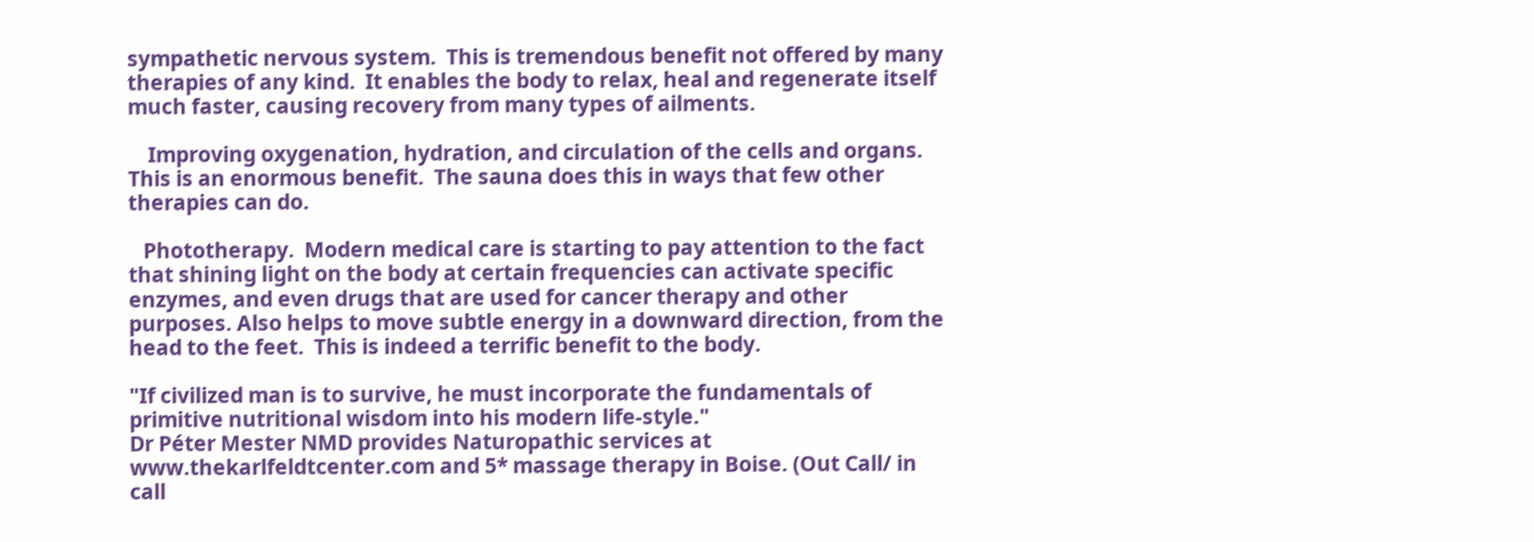sympathetic nervous system.  This is tremendous benefit not offered by many therapies of any kind.  It enables the body to relax, heal and regenerate itself much faster, causing recovery from many types of ailments.

    Improving oxygenation, hydration, and circulation of the cells and organs.  This is an enormous benefit.  The sauna does this in ways that few other therapies can do.

   Phototherapy.  Modern medical care is starting to pay attention to the fact that shining light on the body at certain frequencies can activate specific enzymes, and even drugs that are used for cancer therapy and other purposes. Also helps to move subtle energy in a downward direction, from the head to the feet.  This is indeed a terrific benefit to the body.

"If civilized man is to survive, he must incorporate the fundamentals of primitive nutritional wisdom into his modern life-style."
Dr Péter Mester NMD provides Naturopathic services at www.thekarlfeldtcenter.com and 5* massage therapy in Boise. (Out Call/ in call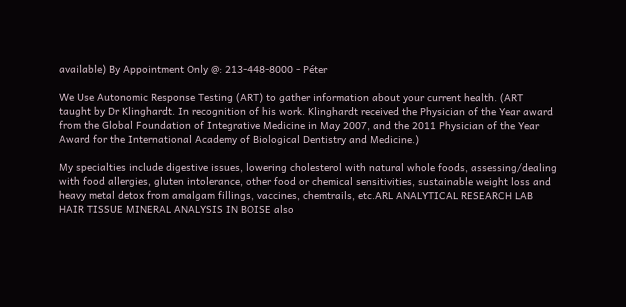available) By Appointment Only @: 213-448-8000 - Péter

We Use Autonomic Response Testing (ART) to gather information about your current health. (ART taught by Dr Klinghardt. In recognition of his work. Klinghardt received the Physician of the Year award from the Global Foundation of Integrative Medicine in May 2007, and the 2011 Physician of the Year Award for the International Academy of Biological Dentistry and Medicine.)

My specialties include digestive issues, lowering cholesterol with natural whole foods, assessing/dealing with food allergies, gluten intolerance, other food or chemical sensitivities, sustainable weight loss and heavy metal detox from amalgam fillings, vaccines, chemtrails, etc.ARL ANALYTICAL RESEARCH LAB HAIR TISSUE MINERAL ANALYSIS IN BOISE also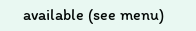available (see menu)